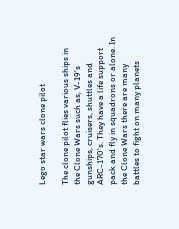Lego star wars clone pilot

The clone pilot flies various ships in the Clone Wars such as, V-19's gunships, cruisers, shuttles and ARC-170's. They have a life support pack and fly in squadrons or alone. In the Clone Wars there are many battles to fight on many planets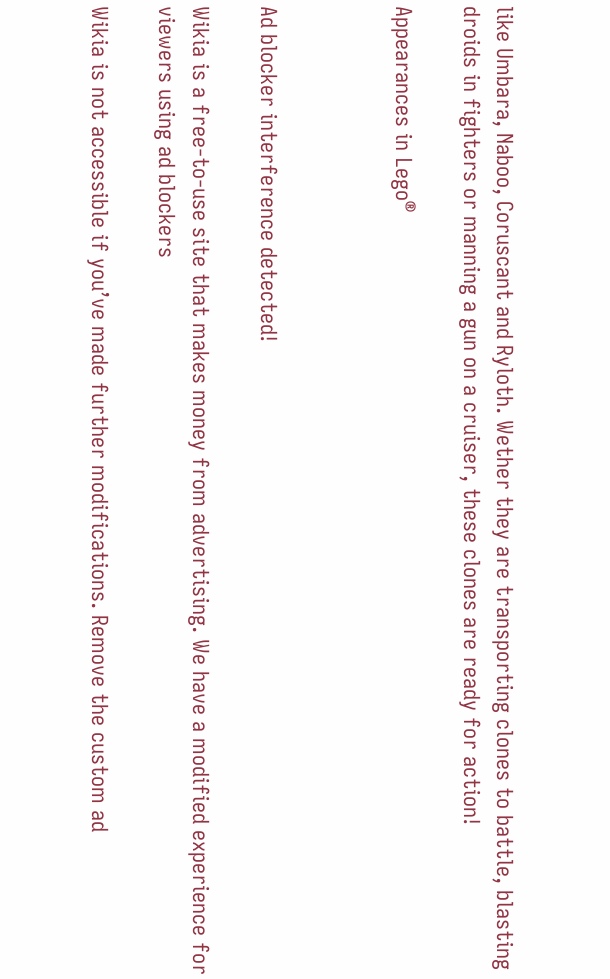like Umbara, Naboo, Coruscant and Ryloth. Wether they are transporting clones to battle, blasting droids in fighters or manning a gun on a cruiser, these clones are ready for action!

Appearances in Lego®



Ad blocker interference detected!

Wikia is a free-to-use site that makes money from advertising. We have a modified experience for viewers using ad blockers

Wikia is not accessible if you’ve made further modifications. Remove the custom ad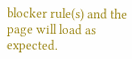blocker rule(s) and the page will load as expected.